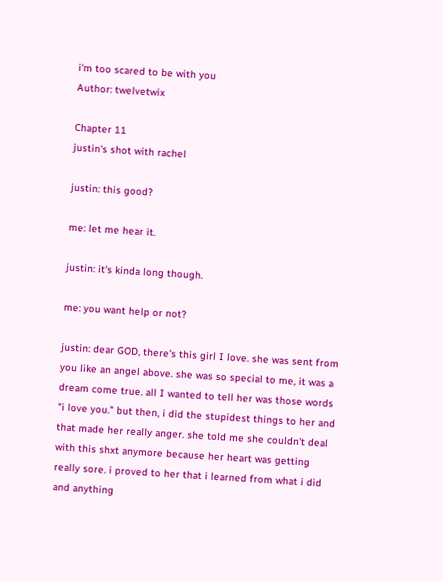i'm too scared to be with you
Author: twelvetwix

Chapter 11
justin's shot with rachel

justin: this good?

me: let me hear it.

justin: it's kinda long though.

me: you want help or not?

justin: dear GOD, there's this girl I love. she was sent from you like an angel above. she was so special to me, it was a dream come true. all I wanted to tell her was those words "i love you." but then, i did the stupidest things to her and that made her really anger. she told me she couldn't deal with this shxt anymore because her heart was getting really sore. i proved to her that i learned from what i did and anything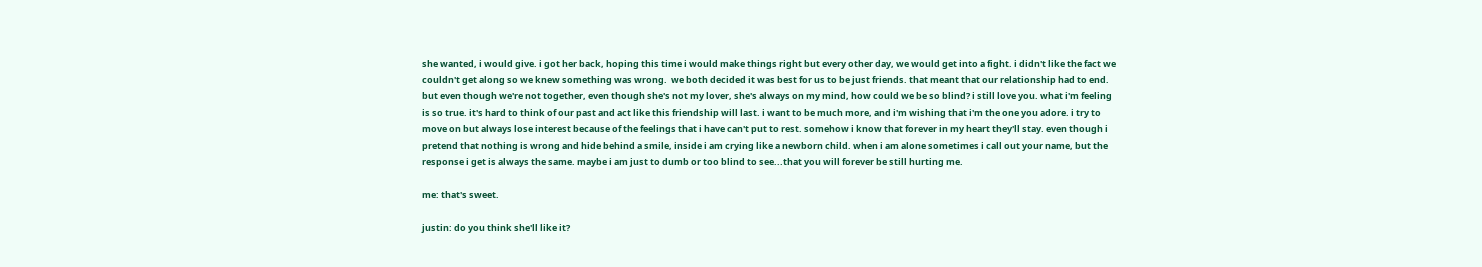she wanted, i would give. i got her back, hoping this time i would make things right but every other day, we would get into a fight. i didn't like the fact we couldn't get along so we knew something was wrong.  we both decided it was best for us to be just friends. that meant that our relationship had to end. but even though we're not together, even though she's not my lover, she's always on my mind, how could we be so blind? i still love you. what i'm feeling is so true. it's hard to think of our past and act like this friendship will last. i want to be much more, and i'm wishing that i'm the one you adore. i try to move on but always lose interest because of the feelings that i have can't put to rest. somehow i know that forever in my heart they'll stay. even though i pretend that nothing is wrong and hide behind a smile, inside i am crying like a newborn child. when i am alone sometimes i call out your name, but the response i get is always the same. maybe i am just to dumb or too blind to see...that you will forever be still hurting me.

me: that's sweet.

justin: do you think she'll like it?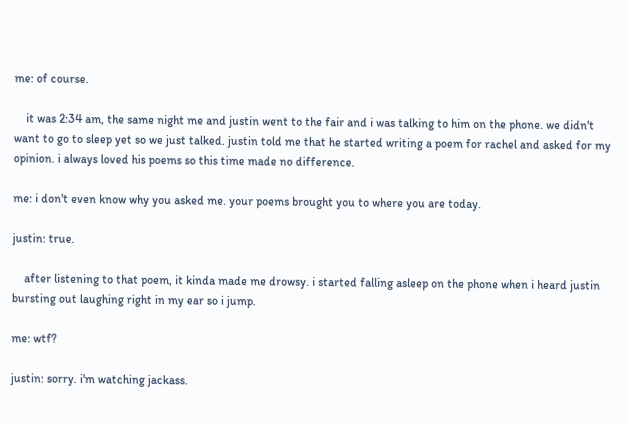me: of course.

    it was 2:34 am, the same night me and justin went to the fair and i was talking to him on the phone. we didn't want to go to sleep yet so we just talked. justin told me that he started writing a poem for rachel and asked for my opinion. i always loved his poems so this time made no difference.

me: i don't even know why you asked me. your poems brought you to where you are today.

justin: true.

    after listening to that poem, it kinda made me drowsy. i started falling asleep on the phone when i heard justin bursting out laughing right in my ear so i jump.

me: wtf?

justin: sorry. i'm watching jackass.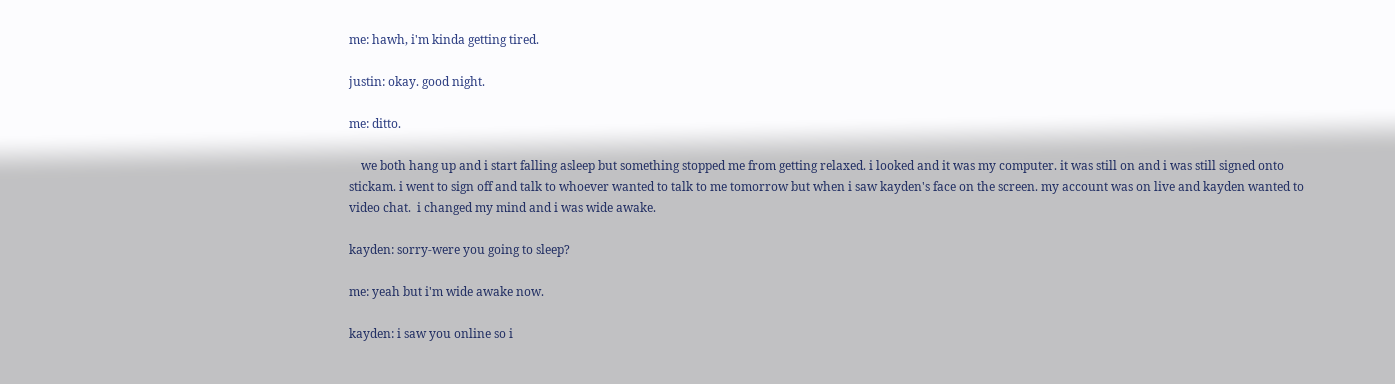me: hawh, i'm kinda getting tired.

justin: okay. good night.

me: ditto.

    we both hang up and i start falling asleep but something stopped me from getting relaxed. i looked and it was my computer. it was still on and i was still signed onto stickam. i went to sign off and talk to whoever wanted to talk to me tomorrow but when i saw kayden's face on the screen. my account was on live and kayden wanted to video chat.  i changed my mind and i was wide awake.

kayden: sorry-were you going to sleep?

me: yeah but i'm wide awake now.

kayden: i saw you online so i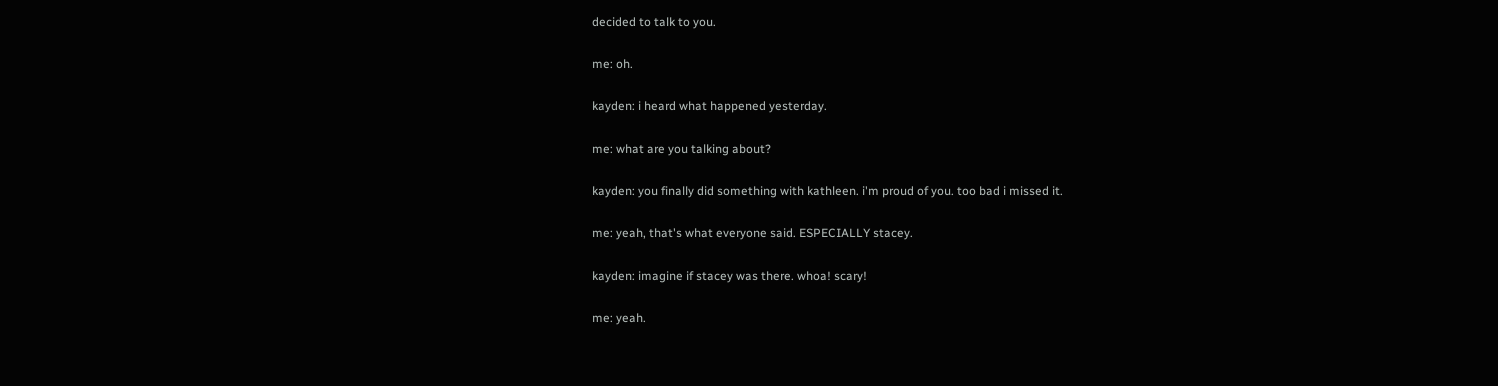decided to talk to you.

me: oh.

kayden: i heard what happened yesterday.

me: what are you talking about?

kayden: you finally did something with kathleen. i'm proud of you. too bad i missed it.

me: yeah, that's what everyone said. ESPECIALLY stacey.

kayden: imagine if stacey was there. whoa! scary!

me: yeah.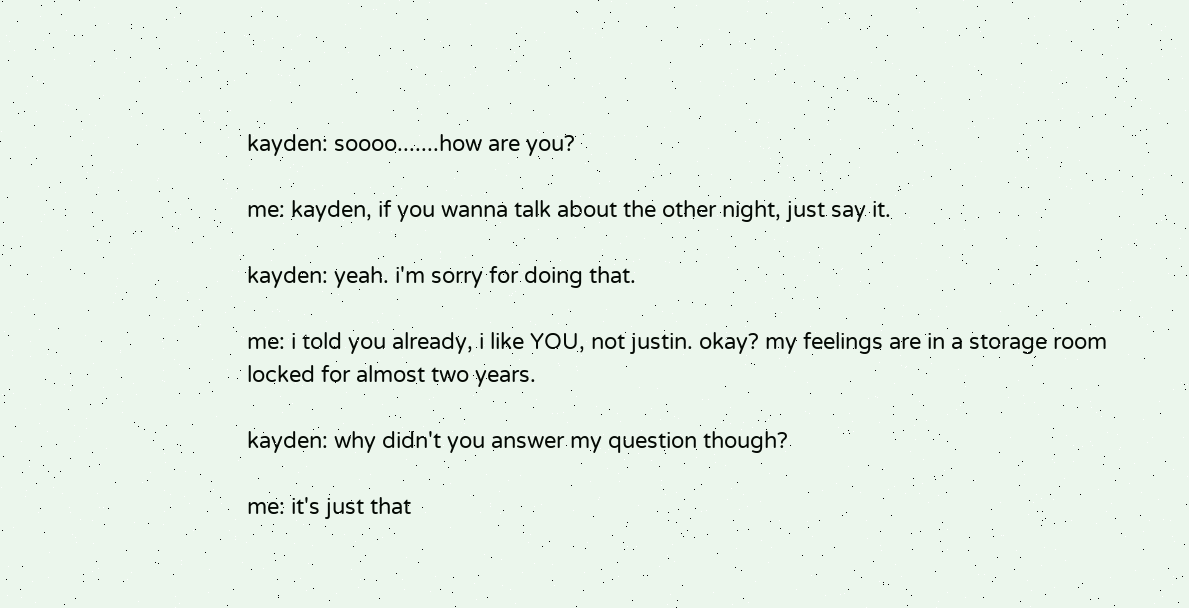kayden: soooo.......how are you?

me: kayden, if you wanna talk about the other night, just say it.

kayden: yeah. i'm sorry for doing that.

me: i told you already, i like YOU, not justin. okay? my feelings are in a storage room locked for almost two years.

kayden: why didn't you answer my question though?

me: it's just that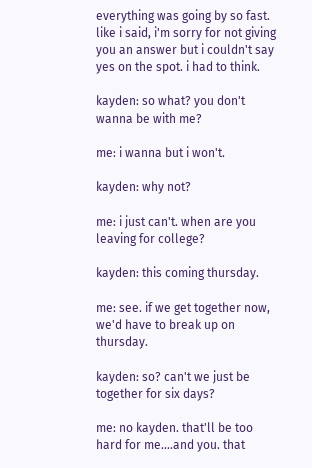everything was going by so fast. like i said, i'm sorry for not giving you an answer but i couldn't say yes on the spot. i had to think.

kayden: so what? you don't wanna be with me?

me: i wanna but i won't.

kayden: why not?

me: i just can't. when are you leaving for college?

kayden: this coming thursday.

me: see. if we get together now, we'd have to break up on thursday.

kayden: so? can't we just be together for six days?

me: no kayden. that'll be too hard for me....and you. that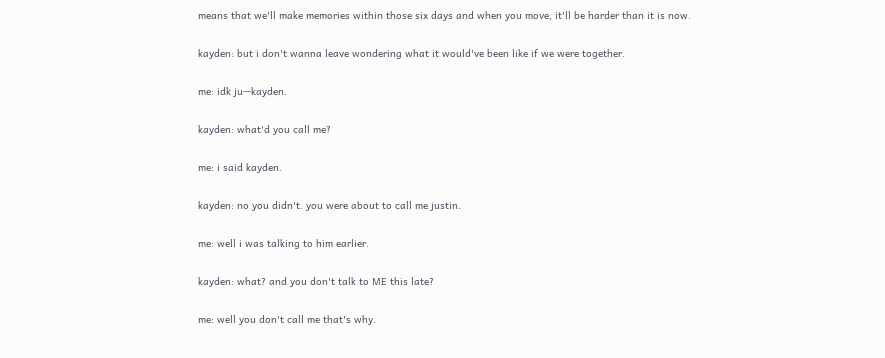means that we'll make memories within those six days and when you move, it'll be harder than it is now.

kayden: but i don't wanna leave wondering what it would've been like if we were together.

me: idk ju--kayden.

kayden: what'd you call me?

me: i said kayden.

kayden: no you didn't. you were about to call me justin.

me: well i was talking to him earlier.

kayden: what? and you don't talk to ME this late?

me: well you don't call me that's why.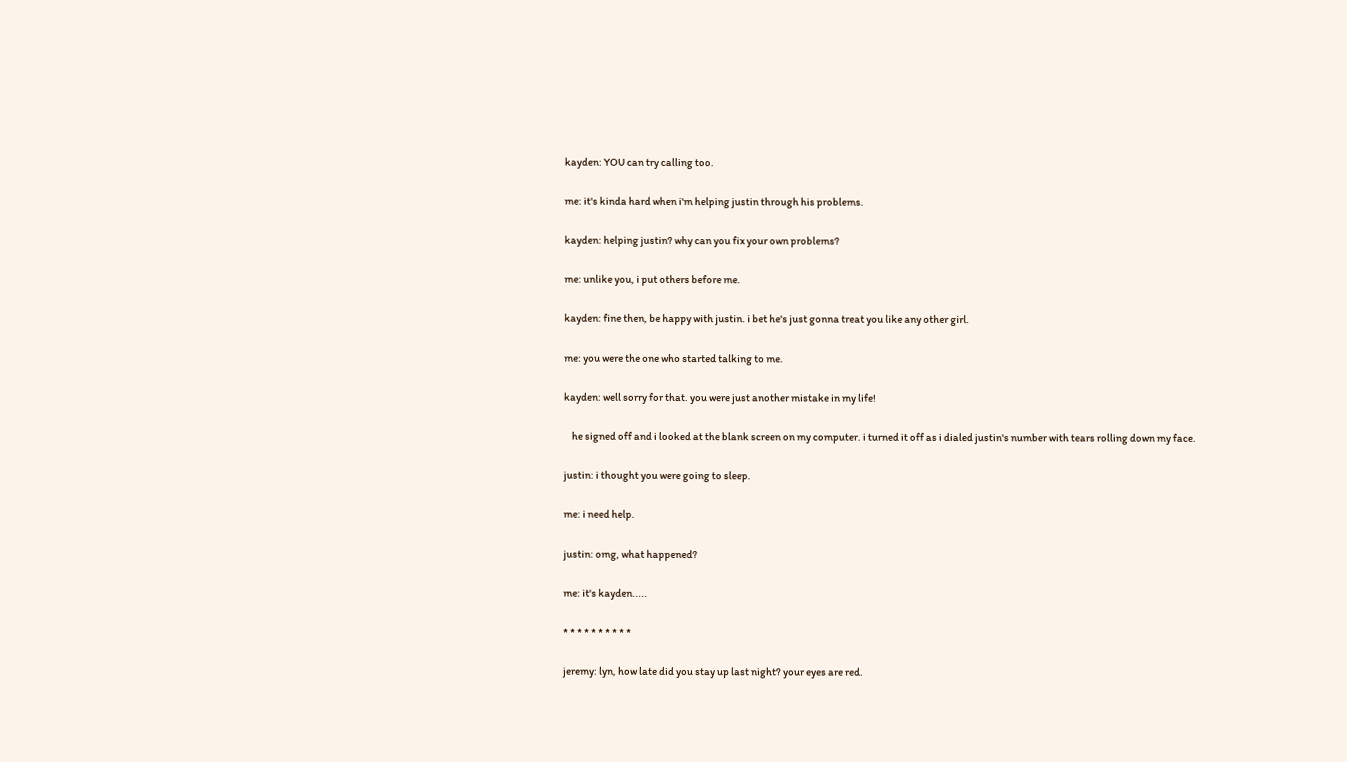kayden: YOU can try calling too.

me: it's kinda hard when i'm helping justin through his problems.

kayden: helping justin? why can you fix your own problems?

me: unlike you, i put others before me.

kayden: fine then, be happy with justin. i bet he's just gonna treat you like any other girl.

me: you were the one who started talking to me.

kayden: well sorry for that. you were just another mistake in my life!

    he signed off and i looked at the blank screen on my computer. i turned it off as i dialed justin's number with tears rolling down my face.

justin: i thought you were going to sleep.

me: i need help.

justin: omg, what happened?

me: it's kayden.....

* * * * * * * * * *

jeremy: lyn, how late did you stay up last night? your eyes are red.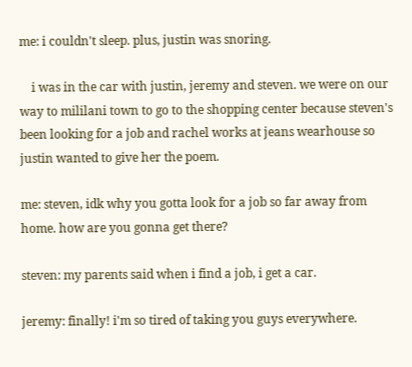me: i couldn't sleep. plus, justin was snoring.

    i was in the car with justin, jeremy and steven. we were on our way to mililani town to go to the shopping center because steven's been looking for a job and rachel works at jeans wearhouse so justin wanted to give her the poem.

me: steven, idk why you gotta look for a job so far away from home. how are you gonna get there?

steven: my parents said when i find a job, i get a car.

jeremy: finally! i'm so tired of taking you guys everywhere.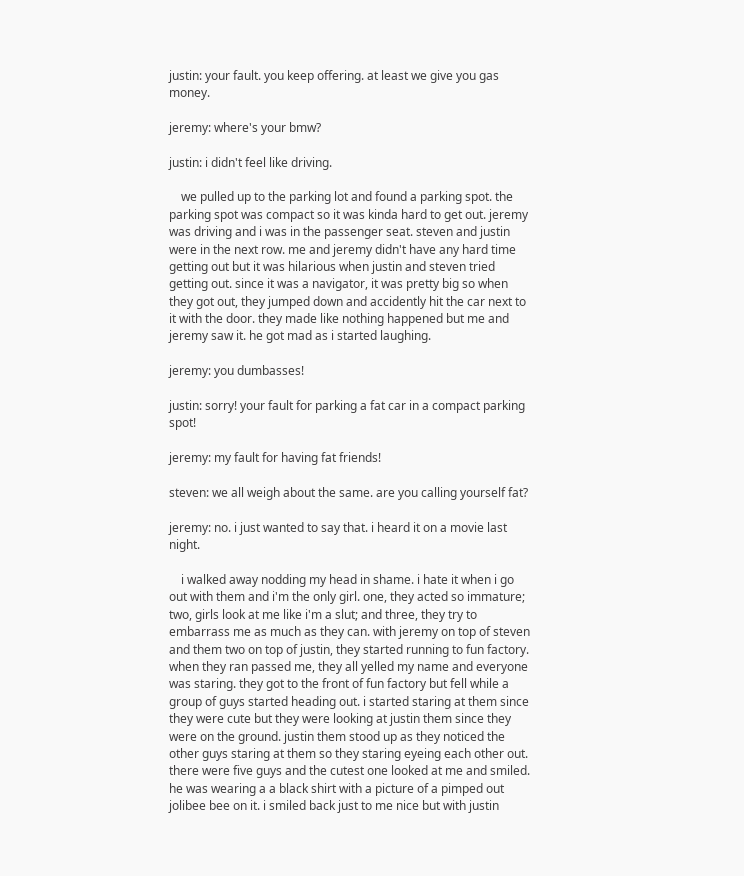justin: your fault. you keep offering. at least we give you gas money.

jeremy: where's your bmw?

justin: i didn't feel like driving.

    we pulled up to the parking lot and found a parking spot. the parking spot was compact so it was kinda hard to get out. jeremy was driving and i was in the passenger seat. steven and justin were in the next row. me and jeremy didn't have any hard time getting out but it was hilarious when justin and steven tried getting out. since it was a navigator, it was pretty big so when they got out, they jumped down and accidently hit the car next to it with the door. they made like nothing happened but me and jeremy saw it. he got mad as i started laughing.

jeremy: you dumbasses!

justin: sorry! your fault for parking a fat car in a compact parking spot!

jeremy: my fault for having fat friends!

steven: we all weigh about the same. are you calling yourself fat?

jeremy: no. i just wanted to say that. i heard it on a movie last night.

    i walked away nodding my head in shame. i hate it when i go out with them and i'm the only girl. one, they acted so immature; two, girls look at me like i'm a slut; and three, they try to embarrass me as much as they can. with jeremy on top of steven and them two on top of justin, they started running to fun factory. when they ran passed me, they all yelled my name and everyone was staring. they got to the front of fun factory but fell while a group of guys started heading out. i started staring at them since they were cute but they were looking at justin them since they were on the ground. justin them stood up as they noticed the other guys staring at them so they staring eyeing each other out. there were five guys and the cutest one looked at me and smiled. he was wearing a a black shirt with a picture of a pimped out jolibee bee on it. i smiled back just to me nice but with justin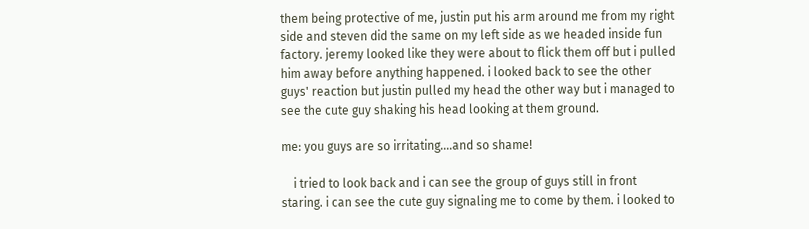them being protective of me, justin put his arm around me from my right side and steven did the same on my left side as we headed inside fun factory. jeremy looked like they were about to flick them off but i pulled him away before anything happened. i looked back to see the other guys' reaction but justin pulled my head the other way but i managed to see the cute guy shaking his head looking at them ground.

me: you guys are so irritating....and so shame!

    i tried to look back and i can see the group of guys still in front staring. i can see the cute guy signaling me to come by them. i looked to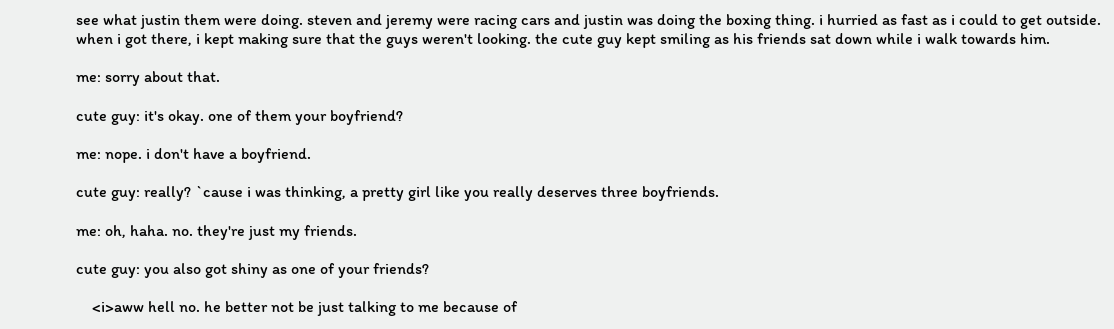see what justin them were doing. steven and jeremy were racing cars and justin was doing the boxing thing. i hurried as fast as i could to get outside. when i got there, i kept making sure that the guys weren't looking. the cute guy kept smiling as his friends sat down while i walk towards him.

me: sorry about that.

cute guy: it's okay. one of them your boyfriend?

me: nope. i don't have a boyfriend.

cute guy: really? `cause i was thinking, a pretty girl like you really deserves three boyfriends.

me: oh, haha. no. they're just my friends.

cute guy: you also got shiny as one of your friends?

    <i>aww hell no. he better not be just talking to me because of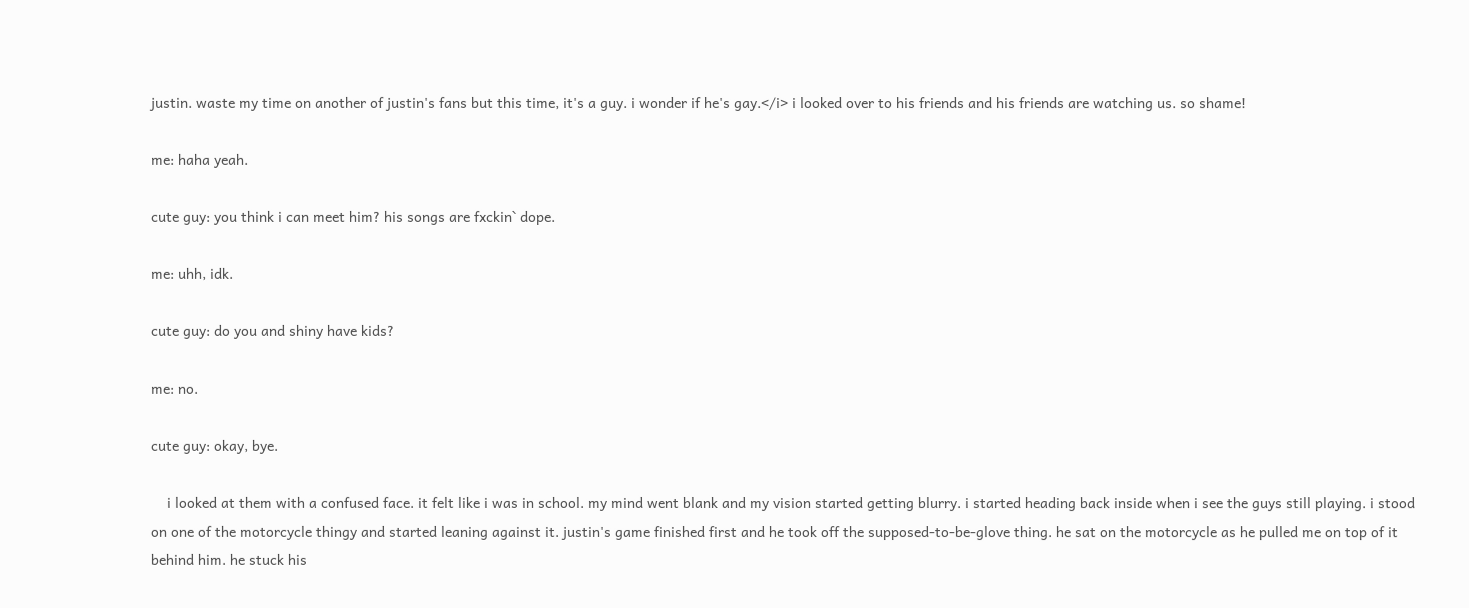justin. waste my time on another of justin's fans but this time, it's a guy. i wonder if he's gay.</i> i looked over to his friends and his friends are watching us. so shame!

me: haha yeah.

cute guy: you think i can meet him? his songs are fxckin` dope.

me: uhh, idk.

cute guy: do you and shiny have kids?

me: no.

cute guy: okay, bye.

    i looked at them with a confused face. it felt like i was in school. my mind went blank and my vision started getting blurry. i started heading back inside when i see the guys still playing. i stood on one of the motorcycle thingy and started leaning against it. justin's game finished first and he took off the supposed-to-be-glove thing. he sat on the motorcycle as he pulled me on top of it behind him. he stuck his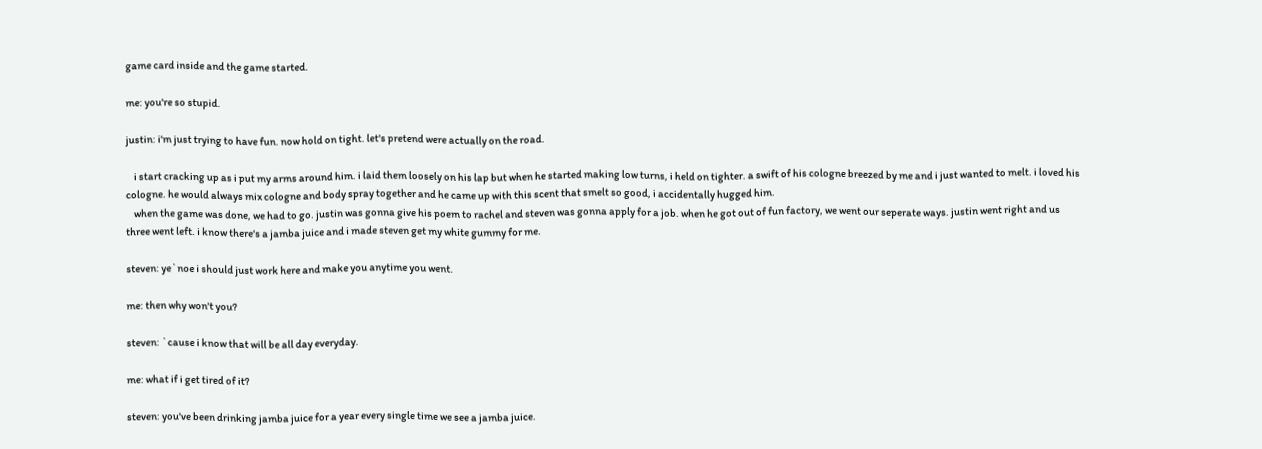game card inside and the game started.

me: you're so stupid.

justin: i'm just trying to have fun. now hold on tight. let's pretend were actually on the road.

    i start cracking up as i put my arms around him. i laid them loosely on his lap but when he started making low turns, i held on tighter. a swift of his cologne breezed by me and i just wanted to melt. i loved his cologne. he would always mix cologne and body spray together and he came up with this scent that smelt so good, i accidentally hugged him.
    when the game was done, we had to go. justin was gonna give his poem to rachel and steven was gonna apply for a job. when he got out of fun factory, we went our seperate ways. justin went right and us three went left. i know there's a jamba juice and i made steven get my white gummy for me.

steven: ye`noe i should just work here and make you anytime you went.

me: then why won't you?

steven: `cause i know that will be all day everyday.

me: what if i get tired of it?

steven: you've been drinking jamba juice for a year every single time we see a jamba juice.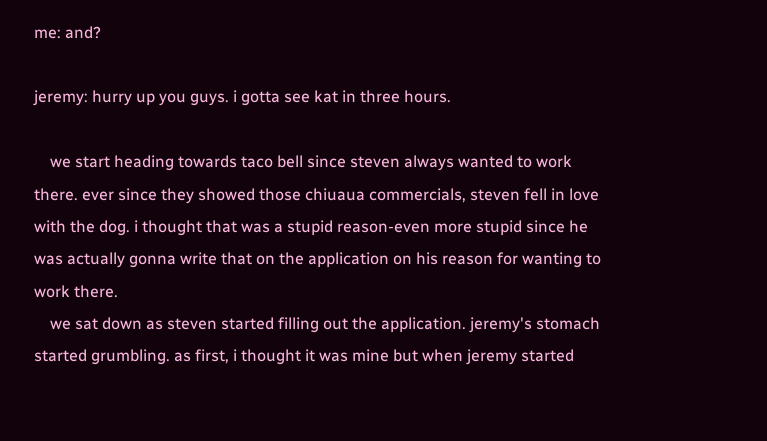me: and?

jeremy: hurry up you guys. i gotta see kat in three hours.

    we start heading towards taco bell since steven always wanted to work there. ever since they showed those chiuaua commercials, steven fell in love with the dog. i thought that was a stupid reason-even more stupid since he was actually gonna write that on the application on his reason for wanting to work there.
    we sat down as steven started filling out the application. jeremy's stomach started grumbling. as first, i thought it was mine but when jeremy started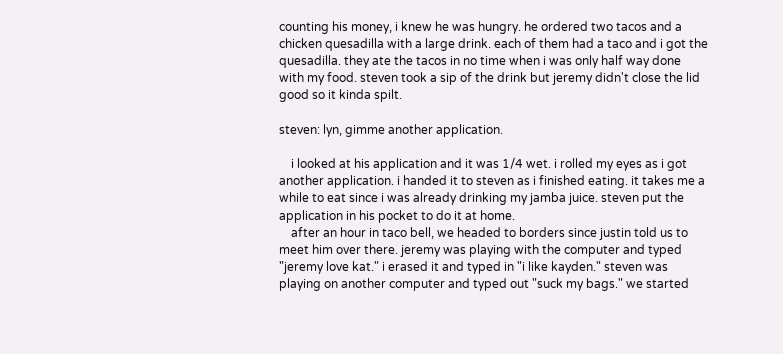counting his money, i knew he was hungry. he ordered two tacos and a chicken quesadilla with a large drink. each of them had a taco and i got the quesadilla. they ate the tacos in no time when i was only half way done with my food. steven took a sip of the drink but jeremy didn't close the lid good so it kinda spilt.

steven: lyn, gimme another application.

    i looked at his application and it was 1/4 wet. i rolled my eyes as i got another application. i handed it to steven as i finished eating. it takes me a while to eat since i was already drinking my jamba juice. steven put the application in his pocket to do it at home.
    after an hour in taco bell, we headed to borders since justin told us to meet him over there. jeremy was playing with the computer and typed "jeremy love kat." i erased it and typed in "i like kayden." steven was playing on another computer and typed out "suck my bags." we started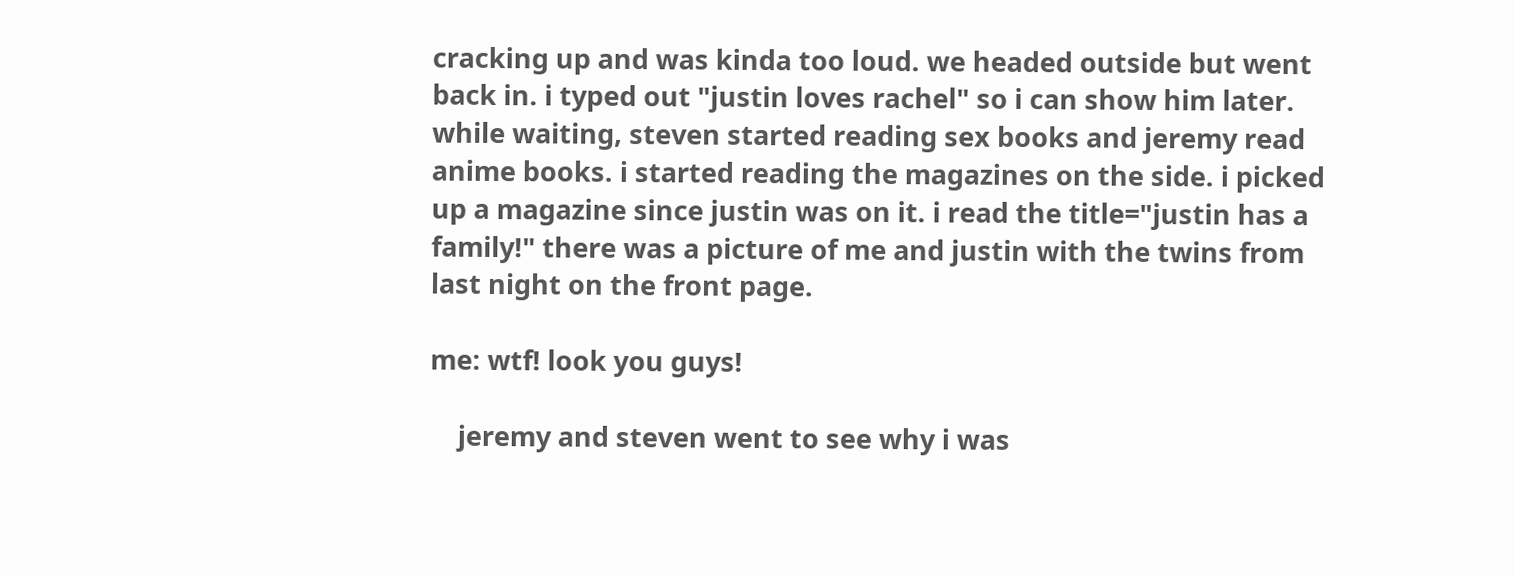cracking up and was kinda too loud. we headed outside but went back in. i typed out "justin loves rachel" so i can show him later. while waiting, steven started reading sex books and jeremy read anime books. i started reading the magazines on the side. i picked up a magazine since justin was on it. i read the title="justin has a family!" there was a picture of me and justin with the twins from last night on the front page.

me: wtf! look you guys!

    jeremy and steven went to see why i was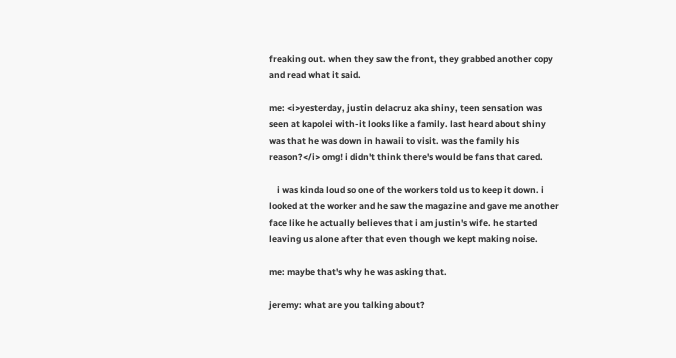freaking out. when they saw the front, they grabbed another copy and read what it said.

me: <i>yesterday, justin delacruz aka shiny, teen sensation was seen at kapolei with-it looks like a family. last heard about shiny was that he was down in hawaii to visit. was the family his reason?</i> omg! i didn't think there's would be fans that cared.

    i was kinda loud so one of the workers told us to keep it down. i looked at the worker and he saw the magazine and gave me another face like he actually believes that i am justin's wife. he started leaving us alone after that even though we kept making noise.

me: maybe that's why he was asking that.

jeremy: what are you talking about?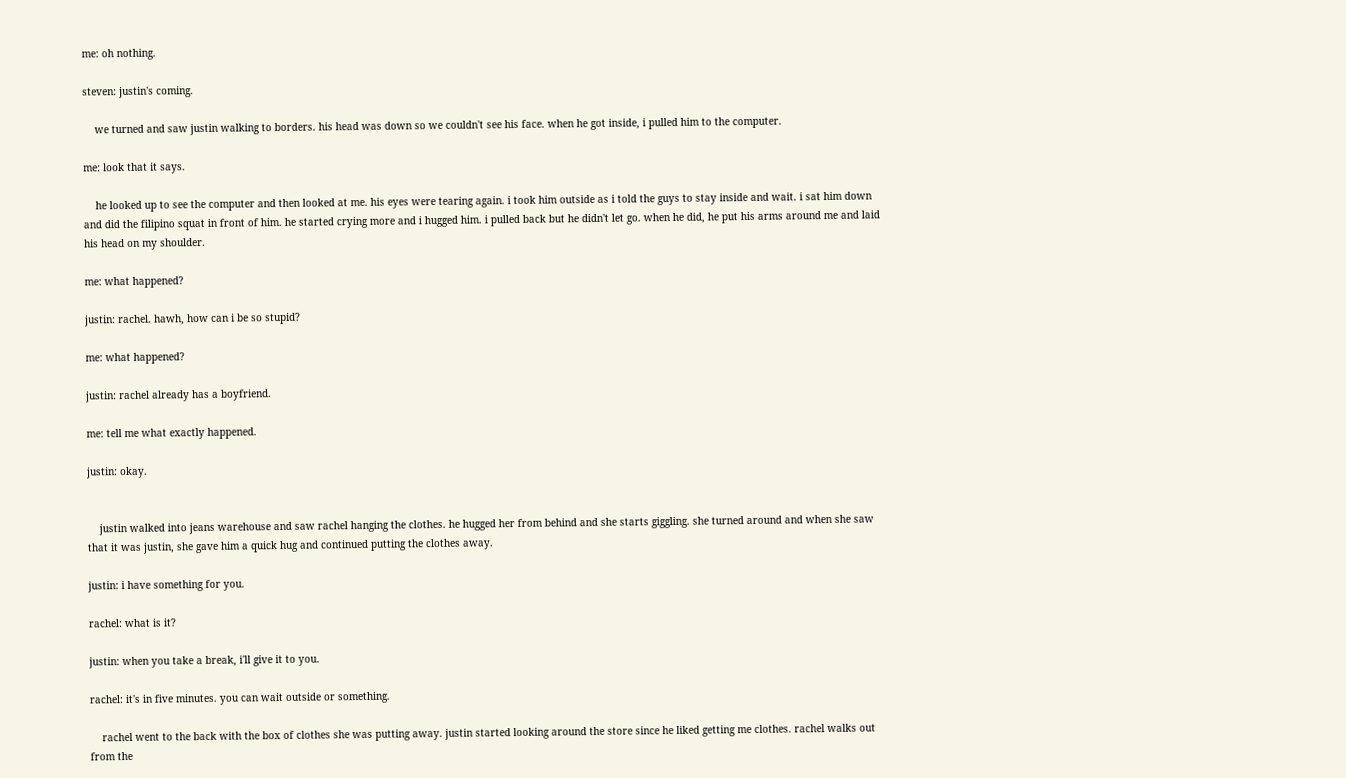me: oh nothing.

steven: justin's coming.

    we turned and saw justin walking to borders. his head was down so we couldn't see his face. when he got inside, i pulled him to the computer.

me: look that it says.

    he looked up to see the computer and then looked at me. his eyes were tearing again. i took him outside as i told the guys to stay inside and wait. i sat him down and did the filipino squat in front of him. he started crying more and i hugged him. i pulled back but he didn't let go. when he did, he put his arms around me and laid his head on my shoulder.

me: what happened?

justin: rachel. hawh, how can i be so stupid?

me: what happened?

justin: rachel already has a boyfriend.

me: tell me what exactly happened.

justin: okay.


    justin walked into jeans warehouse and saw rachel hanging the clothes. he hugged her from behind and she starts giggling. she turned around and when she saw that it was justin, she gave him a quick hug and continued putting the clothes away.

justin: i have something for you.

rachel: what is it?

justin: when you take a break, i'll give it to you.

rachel: it's in five minutes. you can wait outside or something.

    rachel went to the back with the box of clothes she was putting away. justin started looking around the store since he liked getting me clothes. rachel walks out from the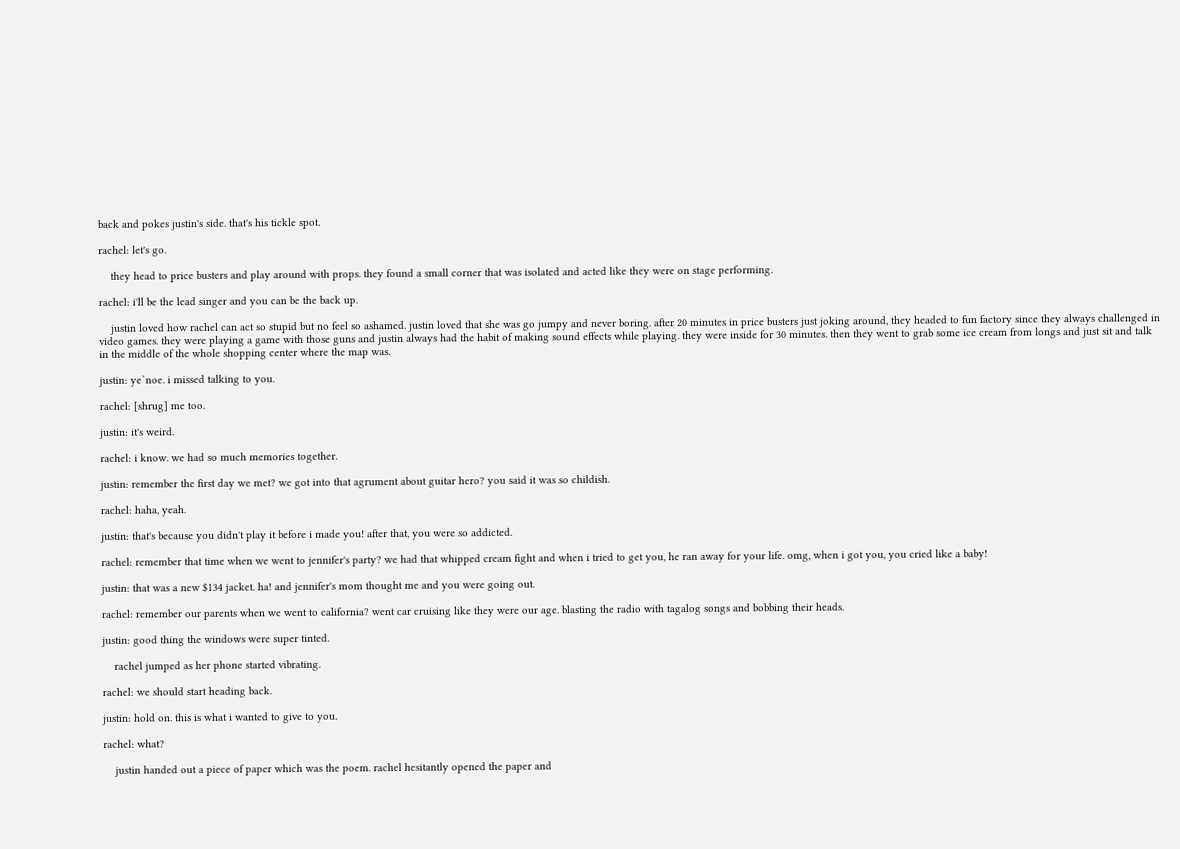back and pokes justin's side. that's his tickle spot.

rachel: let's go.

    they head to price busters and play around with props. they found a small corner that was isolated and acted like they were on stage performing.

rachel: i'll be the lead singer and you can be the back up.

    justin loved how rachel can act so stupid but no feel so ashamed. justin loved that she was go jumpy and never boring. after 20 minutes in price busters just joking around, they headed to fun factory since they always challenged in video games. they were playing a game with those guns and justin always had the habit of making sound effects while playing. they were inside for 30 minutes. then they went to grab some ice cream from longs and just sit and talk in the middle of the whole shopping center where the map was.

justin: ye`noe. i missed talking to you.

rachel: [shrug] me too.

justin: it's weird.

rachel: i know. we had so much memories together.

justin: remember the first day we met? we got into that agrument about guitar hero? you said it was so childish.

rachel: haha, yeah.

justin: that's because you didn't play it before i made you! after that, you were so addicted.

rachel: remember that time when we went to jennifer's party? we had that whipped cream fight and when i tried to get you, he ran away for your life. omg, when i got you, you cried like a baby!

justin: that was a new $134 jacket. ha! and jennifer's mom thought me and you were going out.

rachel: remember our parents when we went to california? went car cruising like they were our age. blasting the radio with tagalog songs and bobbing their heads.

justin: good thing the windows were super tinted.

    rachel jumped as her phone started vibrating.

rachel: we should start heading back.

justin: hold on. this is what i wanted to give to you.

rachel: what?

    justin handed out a piece of paper which was the poem. rachel hesitantly opened the paper and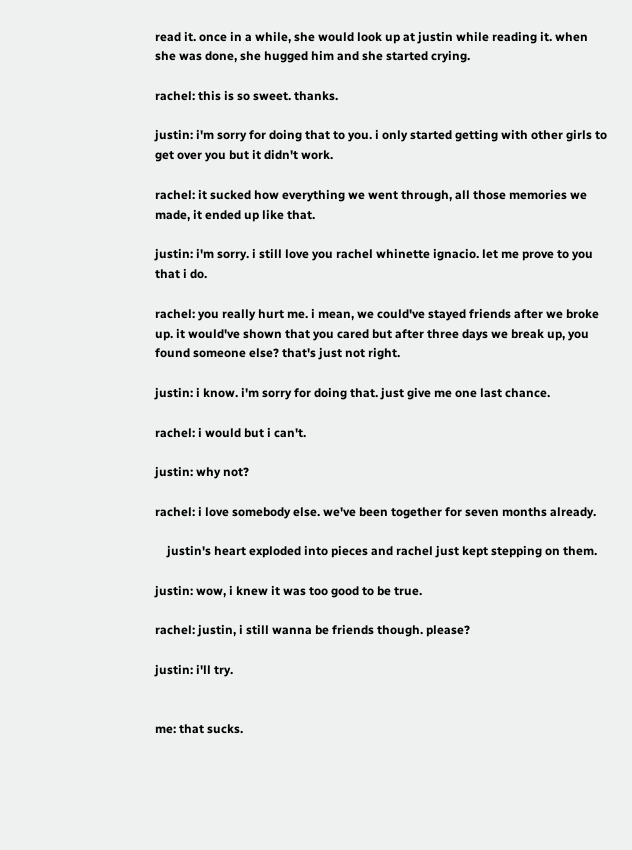read it. once in a while, she would look up at justin while reading it. when she was done, she hugged him and she started crying.

rachel: this is so sweet. thanks.

justin: i'm sorry for doing that to you. i only started getting with other girls to get over you but it didn't work.

rachel: it sucked how everything we went through, all those memories we made, it ended up like that.

justin: i'm sorry. i still love you rachel whinette ignacio. let me prove to you that i do.

rachel: you really hurt me. i mean, we could've stayed friends after we broke up. it would've shown that you cared but after three days we break up, you found someone else? that's just not right.

justin: i know. i'm sorry for doing that. just give me one last chance.

rachel: i would but i can't.

justin: why not?

rachel: i love somebody else. we've been together for seven months already.

    justin's heart exploded into pieces and rachel just kept stepping on them.

justin: wow, i knew it was too good to be true.

rachel: justin, i still wanna be friends though. please?

justin: i'll try.


me: that sucks.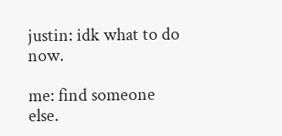justin: idk what to do now.

me: find someone else.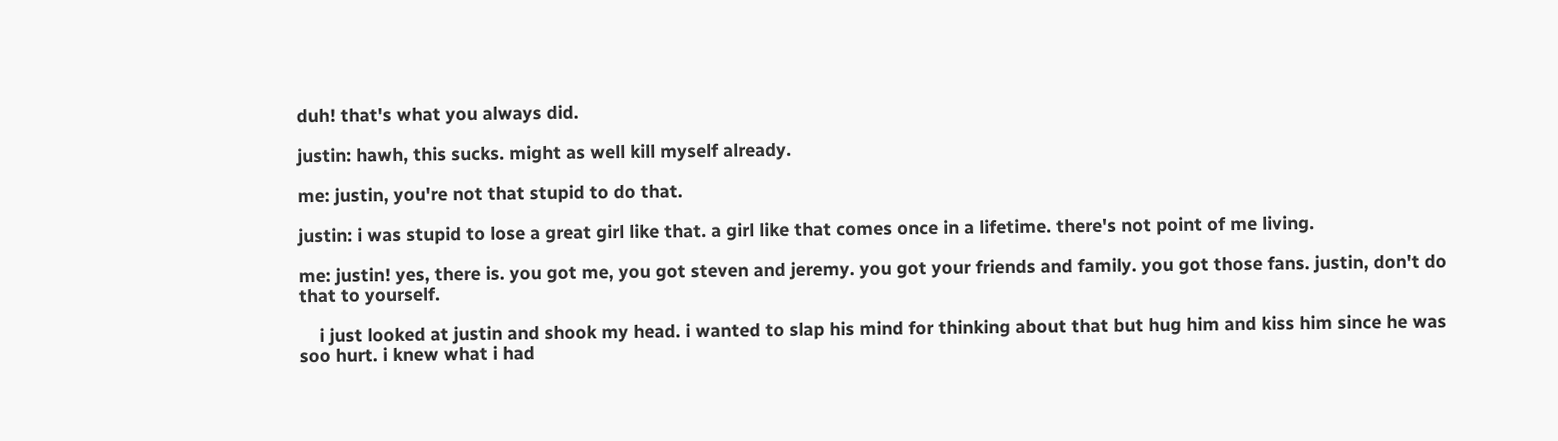duh! that's what you always did.

justin: hawh, this sucks. might as well kill myself already.

me: justin, you're not that stupid to do that.

justin: i was stupid to lose a great girl like that. a girl like that comes once in a lifetime. there's not point of me living.

me: justin! yes, there is. you got me, you got steven and jeremy. you got your friends and family. you got those fans. justin, don't do that to yourself.

    i just looked at justin and shook my head. i wanted to slap his mind for thinking about that but hug him and kiss him since he was soo hurt. i knew what i had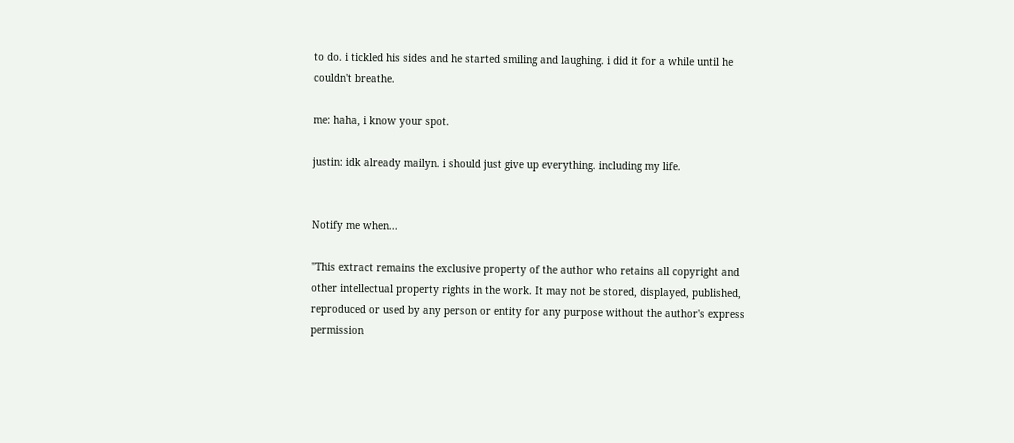to do. i tickled his sides and he started smiling and laughing. i did it for a while until he couldn't breathe.

me: haha, i know your spot.

justin: idk already mailyn. i should just give up everything. including my life.


Notify me when...

"This extract remains the exclusive property of the author who retains all copyright and other intellectual property rights in the work. It may not be stored, displayed, published, reproduced or used by any person or entity for any purpose without the author's express permission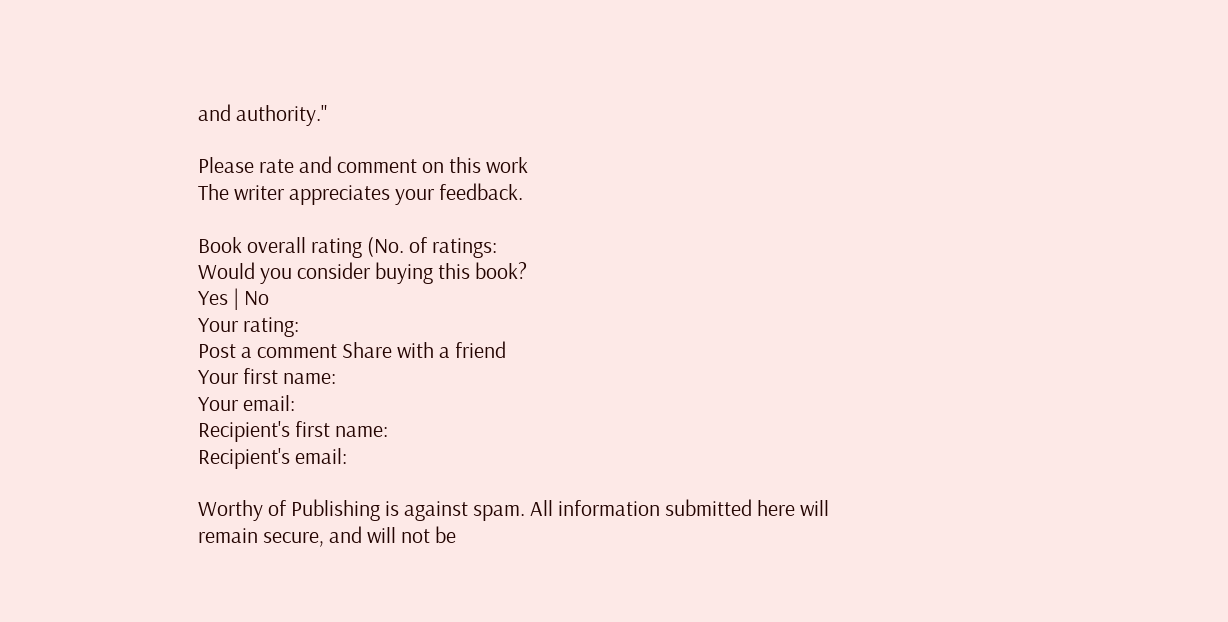and authority."

Please rate and comment on this work
The writer appreciates your feedback.

Book overall rating (No. of ratings:
Would you consider buying this book?
Yes | No
Your rating:
Post a comment Share with a friend
Your first name:
Your email:
Recipient's first name:
Recipient's email:

Worthy of Publishing is against spam. All information submitted here will remain secure, and will not be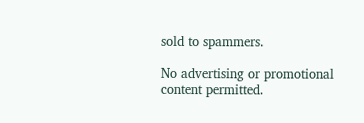sold to spammers.

No advertising or promotional content permitted.